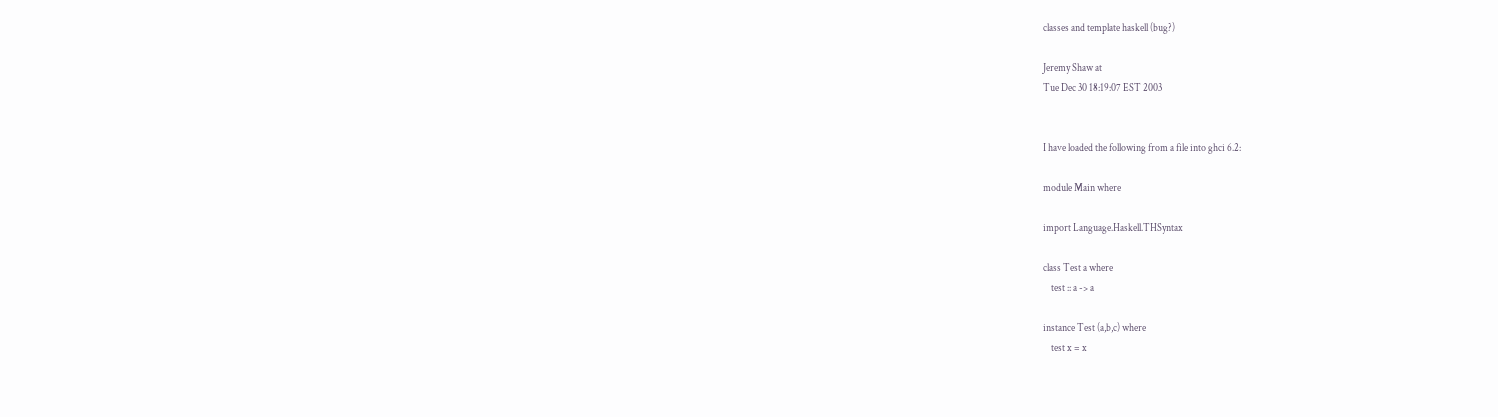classes and template haskell (bug?)

Jeremy Shaw at
Tue Dec 30 18:19:07 EST 2003


I have loaded the following from a file into ghci 6.2:

module Main where

import Language.Haskell.THSyntax

class Test a where
    test :: a -> a

instance Test (a,b,c) where
    test x = x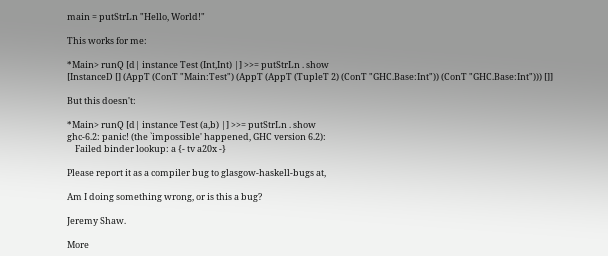main = putStrLn "Hello, World!"

This works for me:

*Main> runQ [d| instance Test (Int,Int) |] >>= putStrLn . show
[InstanceD [] (AppT (ConT "Main:Test") (AppT (AppT (TupleT 2) (ConT "GHC.Base:Int")) (ConT "GHC.Base:Int"))) []]

But this doesn't:

*Main> runQ [d| instance Test (a,b) |] >>= putStrLn . show
ghc-6.2: panic! (the `impossible' happened, GHC version 6.2):
    Failed binder lookup: a {- tv a20x -}

Please report it as a compiler bug to glasgow-haskell-bugs at,

Am I doing something wrong, or is this a bug?

Jeremy Shaw.

More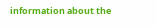information about the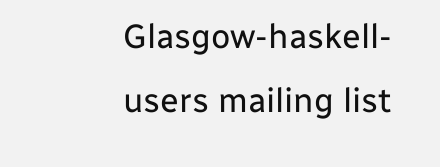Glasgow-haskell-users mailing list